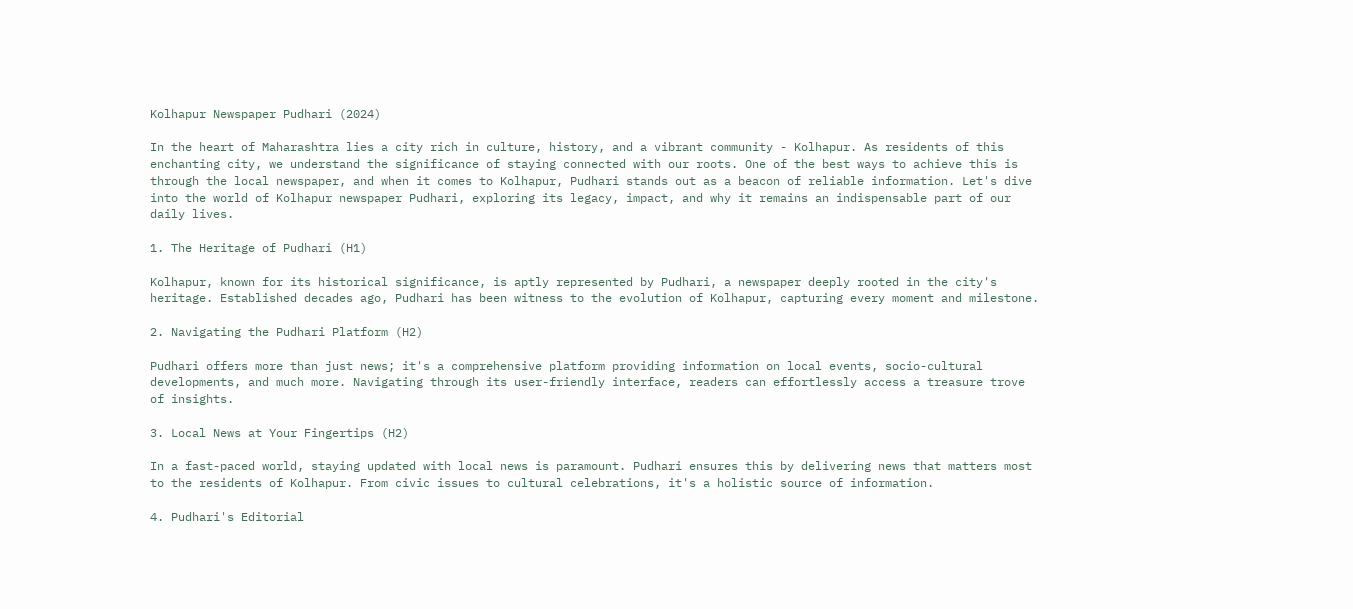Kolhapur Newspaper Pudhari (2024)

In the heart of Maharashtra lies a city rich in culture, history, and a vibrant community - Kolhapur. As residents of this enchanting city, we understand the significance of staying connected with our roots. One of the best ways to achieve this is through the local newspaper, and when it comes to Kolhapur, Pudhari stands out as a beacon of reliable information. Let's dive into the world of Kolhapur newspaper Pudhari, exploring its legacy, impact, and why it remains an indispensable part of our daily lives.

1. The Heritage of Pudhari (H1)

Kolhapur, known for its historical significance, is aptly represented by Pudhari, a newspaper deeply rooted in the city's heritage. Established decades ago, Pudhari has been witness to the evolution of Kolhapur, capturing every moment and milestone.

2. Navigating the Pudhari Platform (H2)

Pudhari offers more than just news; it's a comprehensive platform providing information on local events, socio-cultural developments, and much more. Navigating through its user-friendly interface, readers can effortlessly access a treasure trove of insights.

3. Local News at Your Fingertips (H2)

In a fast-paced world, staying updated with local news is paramount. Pudhari ensures this by delivering news that matters most to the residents of Kolhapur. From civic issues to cultural celebrations, it's a holistic source of information.

4. Pudhari's Editorial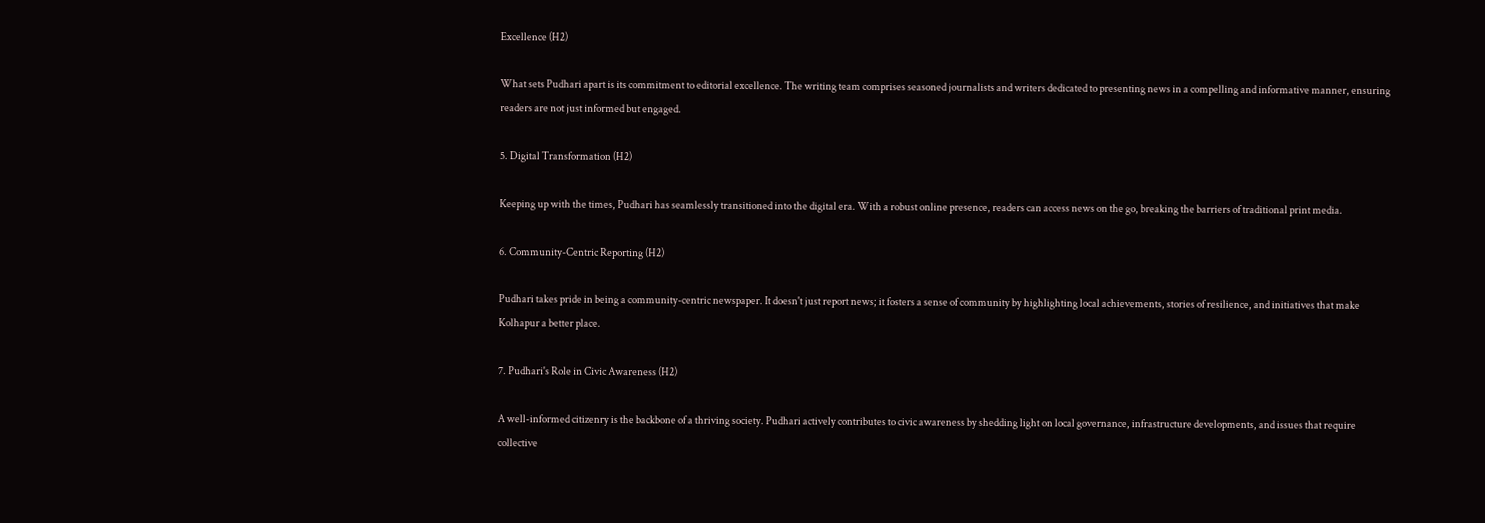Excellence (H2)

What sets Pudhari apart is its commitment to editorial excellence. The writing team comprises seasoned journalists and writers dedicated to presenting news in a compelling and informative manner, ensuring readers are not just informed but engaged.

5. Digital Transformation (H2)

Keeping up with the times, Pudhari has seamlessly transitioned into the digital era. With a robust online presence, readers can access news on the go, breaking the barriers of traditional print media.

6. Community-Centric Reporting (H2)

Pudhari takes pride in being a community-centric newspaper. It doesn't just report news; it fosters a sense of community by highlighting local achievements, stories of resilience, and initiatives that make Kolhapur a better place.

7. Pudhari's Role in Civic Awareness (H2)

A well-informed citizenry is the backbone of a thriving society. Pudhari actively contributes to civic awareness by shedding light on local governance, infrastructure developments, and issues that require collective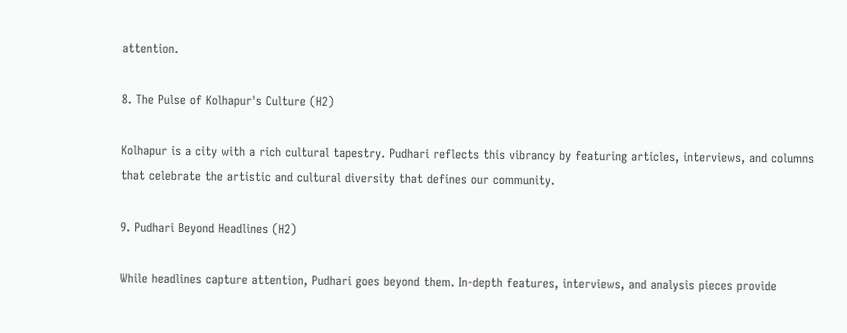attention.

8. The Pulse of Kolhapur's Culture (H2)

Kolhapur is a city with a rich cultural tapestry. Pudhari reflects this vibrancy by featuring articles, interviews, and columns that celebrate the artistic and cultural diversity that defines our community.

9. Pudhari Beyond Headlines (H2)

While headlines capture attention, Pudhari goes beyond them. In-depth features, interviews, and analysis pieces provide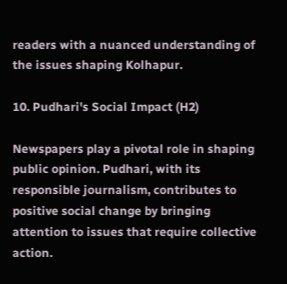readers with a nuanced understanding of the issues shaping Kolhapur.

10. Pudhari's Social Impact (H2)

Newspapers play a pivotal role in shaping public opinion. Pudhari, with its responsible journalism, contributes to positive social change by bringing attention to issues that require collective action.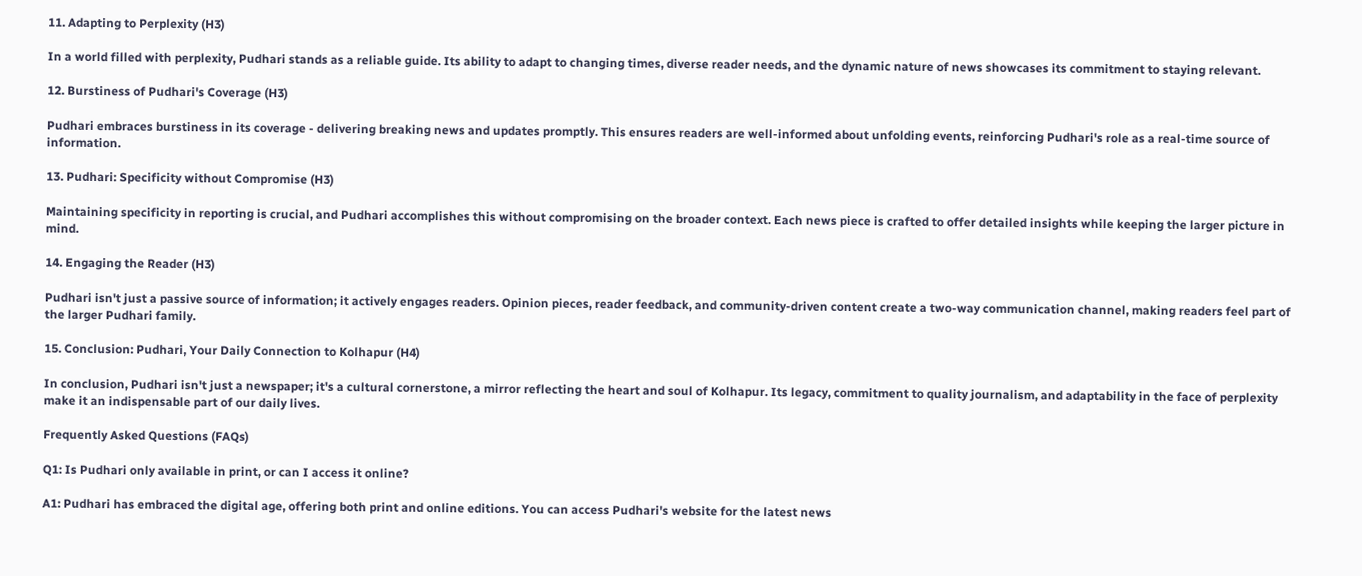11. Adapting to Perplexity (H3)

In a world filled with perplexity, Pudhari stands as a reliable guide. Its ability to adapt to changing times, diverse reader needs, and the dynamic nature of news showcases its commitment to staying relevant.

12. Burstiness of Pudhari's Coverage (H3)

Pudhari embraces burstiness in its coverage - delivering breaking news and updates promptly. This ensures readers are well-informed about unfolding events, reinforcing Pudhari's role as a real-time source of information.

13. Pudhari: Specificity without Compromise (H3)

Maintaining specificity in reporting is crucial, and Pudhari accomplishes this without compromising on the broader context. Each news piece is crafted to offer detailed insights while keeping the larger picture in mind.

14. Engaging the Reader (H3)

Pudhari isn't just a passive source of information; it actively engages readers. Opinion pieces, reader feedback, and community-driven content create a two-way communication channel, making readers feel part of the larger Pudhari family.

15. Conclusion: Pudhari, Your Daily Connection to Kolhapur (H4)

In conclusion, Pudhari isn't just a newspaper; it's a cultural cornerstone, a mirror reflecting the heart and soul of Kolhapur. Its legacy, commitment to quality journalism, and adaptability in the face of perplexity make it an indispensable part of our daily lives.

Frequently Asked Questions (FAQs)

Q1: Is Pudhari only available in print, or can I access it online?

A1: Pudhari has embraced the digital age, offering both print and online editions. You can access Pudhari's website for the latest news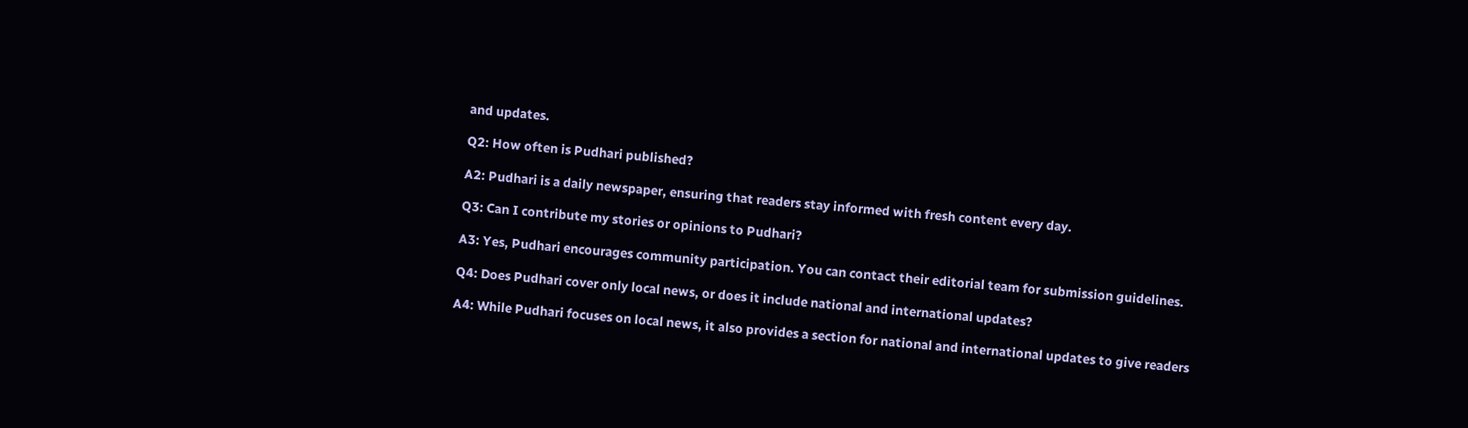and updates.

Q2: How often is Pudhari published?

A2: Pudhari is a daily newspaper, ensuring that readers stay informed with fresh content every day.

Q3: Can I contribute my stories or opinions to Pudhari?

A3: Yes, Pudhari encourages community participation. You can contact their editorial team for submission guidelines.

Q4: Does Pudhari cover only local news, or does it include national and international updates?

A4: While Pudhari focuses on local news, it also provides a section for national and international updates to give readers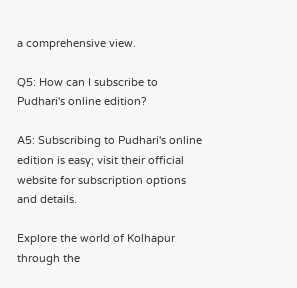a comprehensive view.

Q5: How can I subscribe to Pudhari's online edition?

A5: Subscribing to Pudhari's online edition is easy; visit their official website for subscription options and details.

Explore the world of Kolhapur through the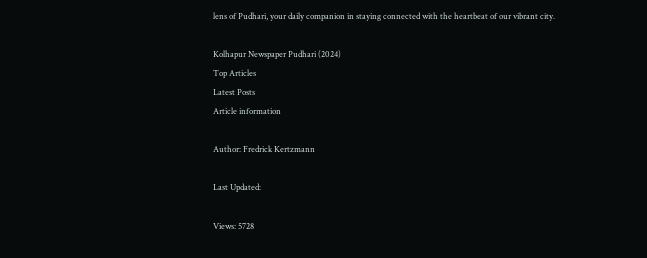lens of Pudhari, your daily companion in staying connected with the heartbeat of our vibrant city.

Kolhapur Newspaper Pudhari (2024)
Top Articles
Latest Posts
Article information

Author: Fredrick Kertzmann

Last Updated:

Views: 5728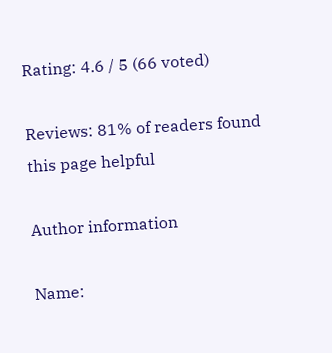Rating: 4.6 / 5 (66 voted)

Reviews: 81% of readers found this page helpful

Author information

Name: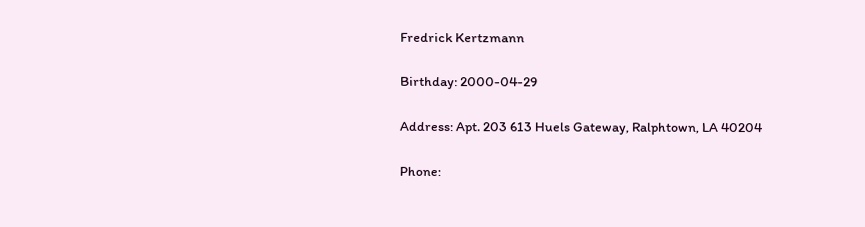Fredrick Kertzmann

Birthday: 2000-04-29

Address: Apt. 203 613 Huels Gateway, Ralphtown, LA 40204

Phone: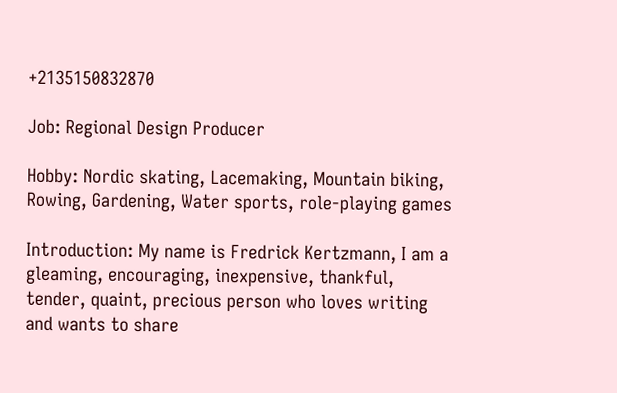+2135150832870

Job: Regional Design Producer

Hobby: Nordic skating, Lacemaking, Mountain biking, Rowing, Gardening, Water sports, role-playing games

Introduction: My name is Fredrick Kertzmann, I am a gleaming, encouraging, inexpensive, thankful, tender, quaint, precious person who loves writing and wants to share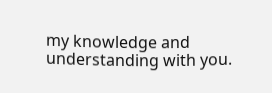my knowledge and understanding with you.